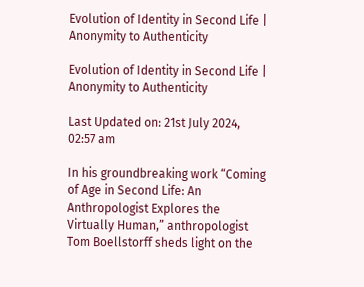Evolution of Identity in Second Life | Anonymity to Authenticity

Evolution of Identity in Second Life | Anonymity to Authenticity

Last Updated on: 21st July 2024, 02:57 am

In his groundbreaking work “Coming of Age in Second Life: An Anthropologist Explores the Virtually Human,” anthropologist Tom Boellstorff sheds light on the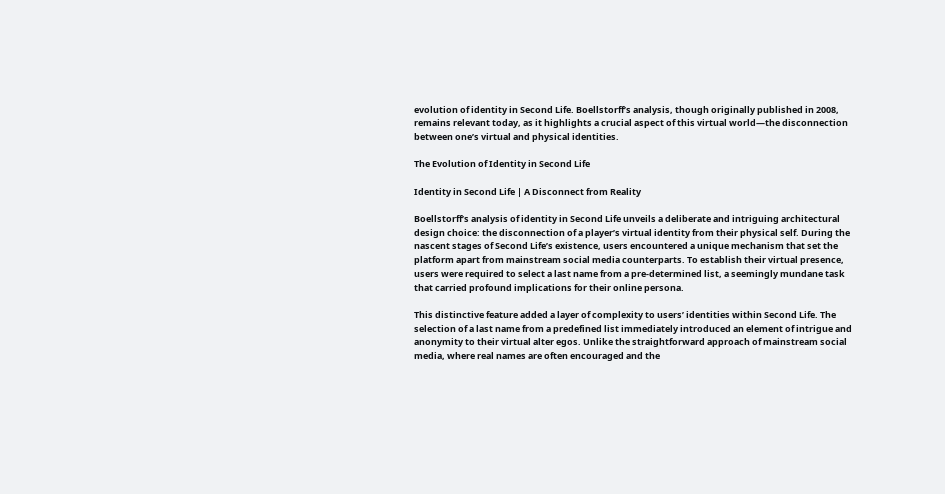evolution of identity in Second Life. Boellstorff’s analysis, though originally published in 2008, remains relevant today, as it highlights a crucial aspect of this virtual world—the disconnection between one’s virtual and physical identities.

The Evolution of Identity in Second Life

Identity in Second Life | A Disconnect from Reality

Boellstorff’s analysis of identity in Second Life unveils a deliberate and intriguing architectural design choice: the disconnection of a player’s virtual identity from their physical self. During the nascent stages of Second Life’s existence, users encountered a unique mechanism that set the platform apart from mainstream social media counterparts. To establish their virtual presence, users were required to select a last name from a pre-determined list, a seemingly mundane task that carried profound implications for their online persona.

This distinctive feature added a layer of complexity to users’ identities within Second Life. The selection of a last name from a predefined list immediately introduced an element of intrigue and anonymity to their virtual alter egos. Unlike the straightforward approach of mainstream social media, where real names are often encouraged and the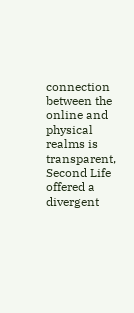connection between the online and physical realms is transparent, Second Life offered a divergent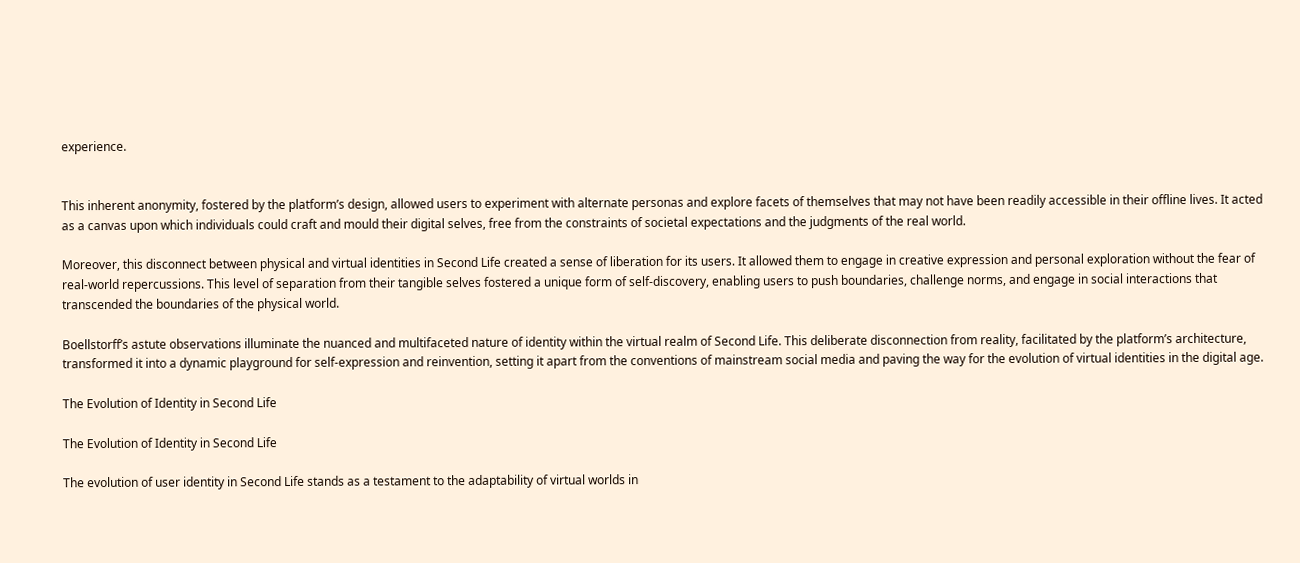experience.


This inherent anonymity, fostered by the platform’s design, allowed users to experiment with alternate personas and explore facets of themselves that may not have been readily accessible in their offline lives. It acted as a canvas upon which individuals could craft and mould their digital selves, free from the constraints of societal expectations and the judgments of the real world.

Moreover, this disconnect between physical and virtual identities in Second Life created a sense of liberation for its users. It allowed them to engage in creative expression and personal exploration without the fear of real-world repercussions. This level of separation from their tangible selves fostered a unique form of self-discovery, enabling users to push boundaries, challenge norms, and engage in social interactions that transcended the boundaries of the physical world.

Boellstorff’s astute observations illuminate the nuanced and multifaceted nature of identity within the virtual realm of Second Life. This deliberate disconnection from reality, facilitated by the platform’s architecture, transformed it into a dynamic playground for self-expression and reinvention, setting it apart from the conventions of mainstream social media and paving the way for the evolution of virtual identities in the digital age.

The Evolution of Identity in Second Life

The Evolution of Identity in Second Life

The evolution of user identity in Second Life stands as a testament to the adaptability of virtual worlds in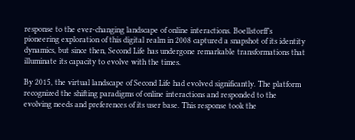response to the ever-changing landscape of online interactions. Boellstorff’s pioneering exploration of this digital realm in 2008 captured a snapshot of its identity dynamics, but since then, Second Life has undergone remarkable transformations that illuminate its capacity to evolve with the times.

By 2015, the virtual landscape of Second Life had evolved significantly. The platform recognized the shifting paradigms of online interactions and responded to the evolving needs and preferences of its user base. This response took the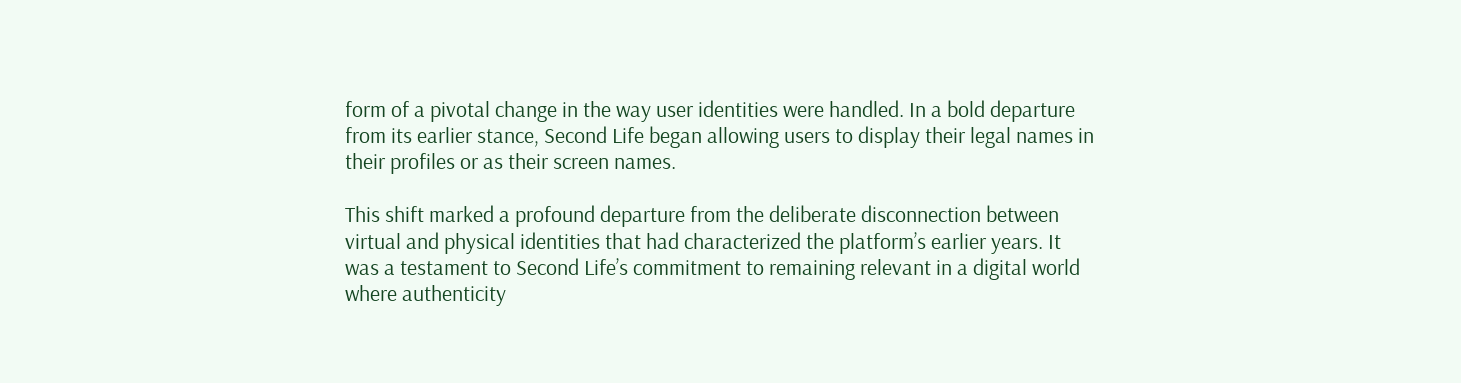form of a pivotal change in the way user identities were handled. In a bold departure from its earlier stance, Second Life began allowing users to display their legal names in their profiles or as their screen names.

This shift marked a profound departure from the deliberate disconnection between virtual and physical identities that had characterized the platform’s earlier years. It was a testament to Second Life’s commitment to remaining relevant in a digital world where authenticity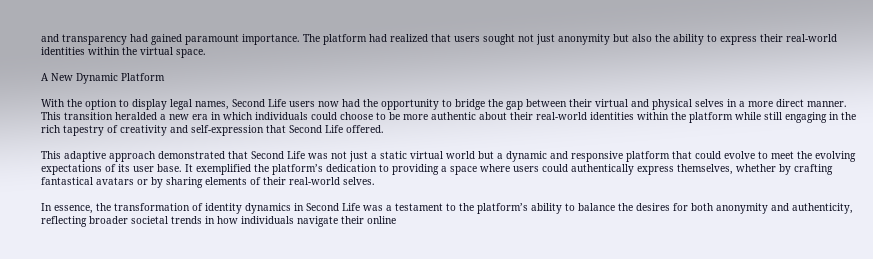and transparency had gained paramount importance. The platform had realized that users sought not just anonymity but also the ability to express their real-world identities within the virtual space.

A New Dynamic Platform

With the option to display legal names, Second Life users now had the opportunity to bridge the gap between their virtual and physical selves in a more direct manner. This transition heralded a new era in which individuals could choose to be more authentic about their real-world identities within the platform while still engaging in the rich tapestry of creativity and self-expression that Second Life offered.

This adaptive approach demonstrated that Second Life was not just a static virtual world but a dynamic and responsive platform that could evolve to meet the evolving expectations of its user base. It exemplified the platform’s dedication to providing a space where users could authentically express themselves, whether by crafting fantastical avatars or by sharing elements of their real-world selves.

In essence, the transformation of identity dynamics in Second Life was a testament to the platform’s ability to balance the desires for both anonymity and authenticity, reflecting broader societal trends in how individuals navigate their online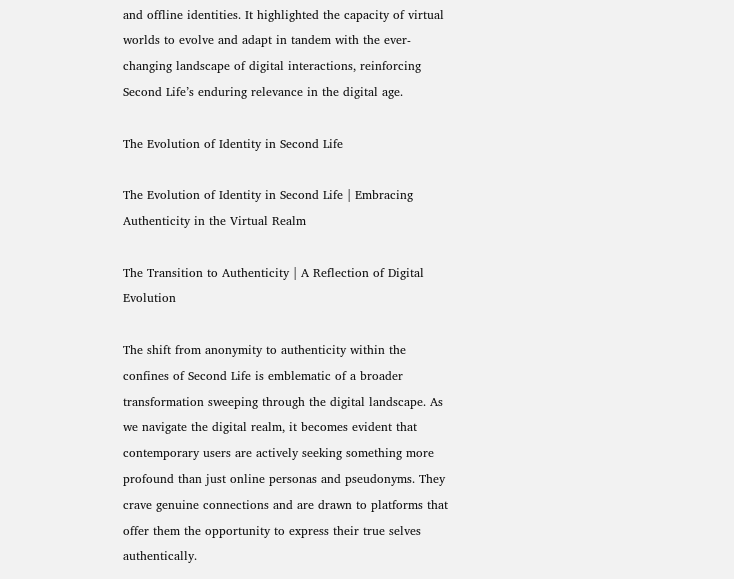and offline identities. It highlighted the capacity of virtual worlds to evolve and adapt in tandem with the ever-changing landscape of digital interactions, reinforcing Second Life’s enduring relevance in the digital age.

The Evolution of Identity in Second Life

The Evolution of Identity in Second Life | Embracing Authenticity in the Virtual Realm

The Transition to Authenticity | A Reflection of Digital Evolution

The shift from anonymity to authenticity within the confines of Second Life is emblematic of a broader transformation sweeping through the digital landscape. As we navigate the digital realm, it becomes evident that contemporary users are actively seeking something more profound than just online personas and pseudonyms. They crave genuine connections and are drawn to platforms that offer them the opportunity to express their true selves authentically.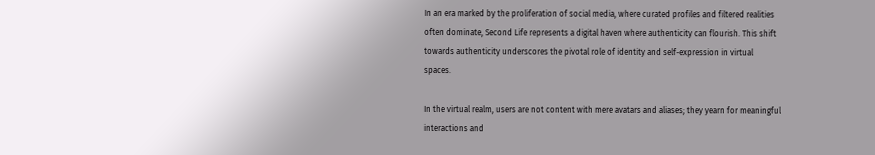In an era marked by the proliferation of social media, where curated profiles and filtered realities often dominate, Second Life represents a digital haven where authenticity can flourish. This shift towards authenticity underscores the pivotal role of identity and self-expression in virtual spaces.

In the virtual realm, users are not content with mere avatars and aliases; they yearn for meaningful interactions and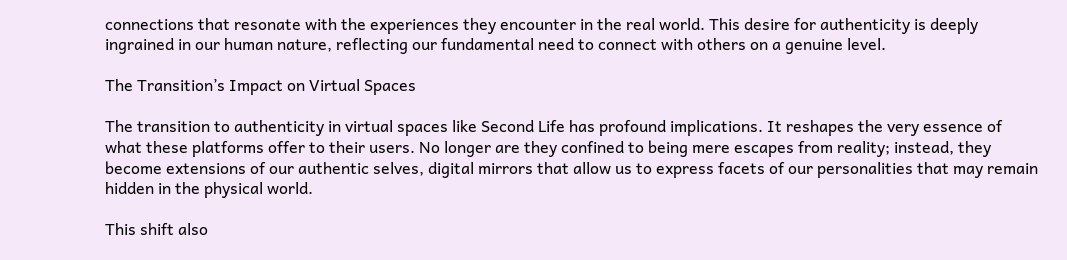connections that resonate with the experiences they encounter in the real world. This desire for authenticity is deeply ingrained in our human nature, reflecting our fundamental need to connect with others on a genuine level.

The Transition’s Impact on Virtual Spaces

The transition to authenticity in virtual spaces like Second Life has profound implications. It reshapes the very essence of what these platforms offer to their users. No longer are they confined to being mere escapes from reality; instead, they become extensions of our authentic selves, digital mirrors that allow us to express facets of our personalities that may remain hidden in the physical world.

This shift also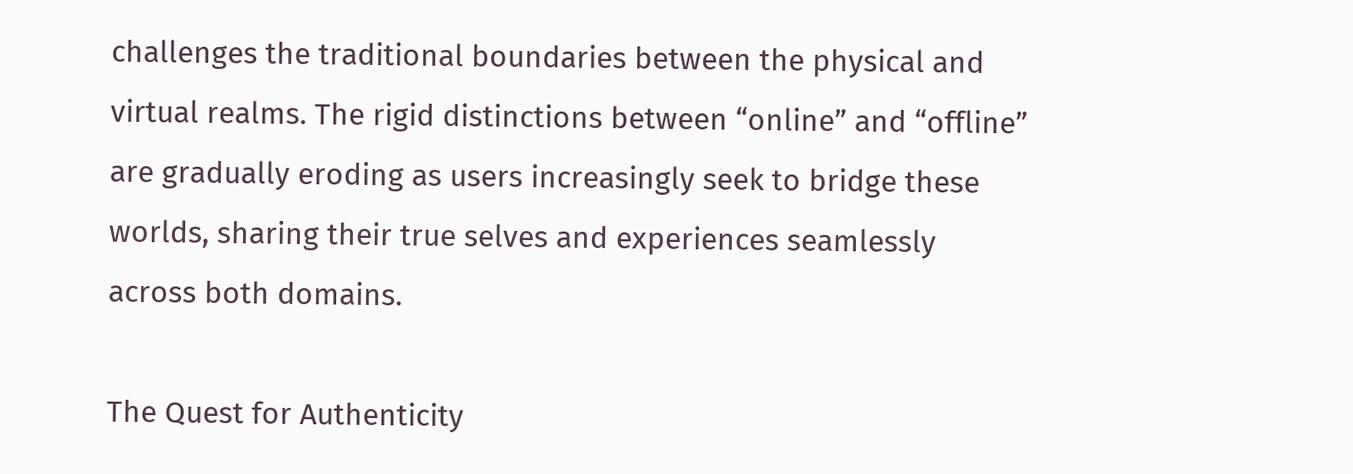challenges the traditional boundaries between the physical and virtual realms. The rigid distinctions between “online” and “offline” are gradually eroding as users increasingly seek to bridge these worlds, sharing their true selves and experiences seamlessly across both domains.

The Quest for Authenticity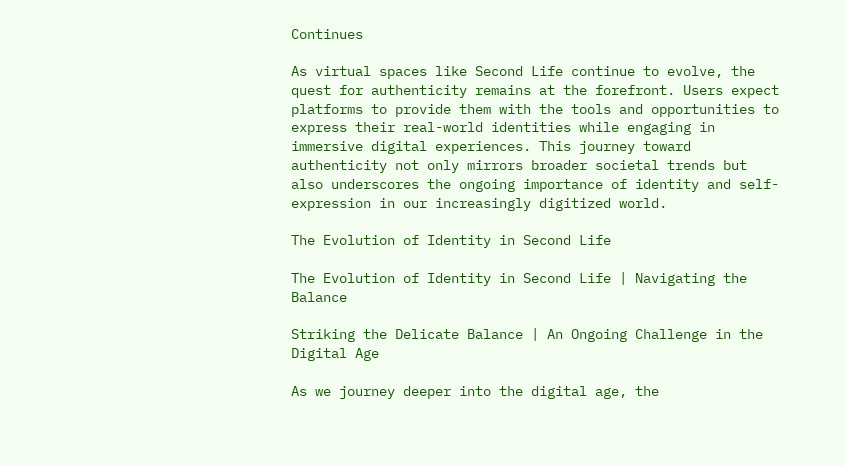Continues

As virtual spaces like Second Life continue to evolve, the quest for authenticity remains at the forefront. Users expect platforms to provide them with the tools and opportunities to express their real-world identities while engaging in immersive digital experiences. This journey toward authenticity not only mirrors broader societal trends but also underscores the ongoing importance of identity and self-expression in our increasingly digitized world.

The Evolution of Identity in Second Life

The Evolution of Identity in Second Life | Navigating the Balance

Striking the Delicate Balance | An Ongoing Challenge in the Digital Age

As we journey deeper into the digital age, the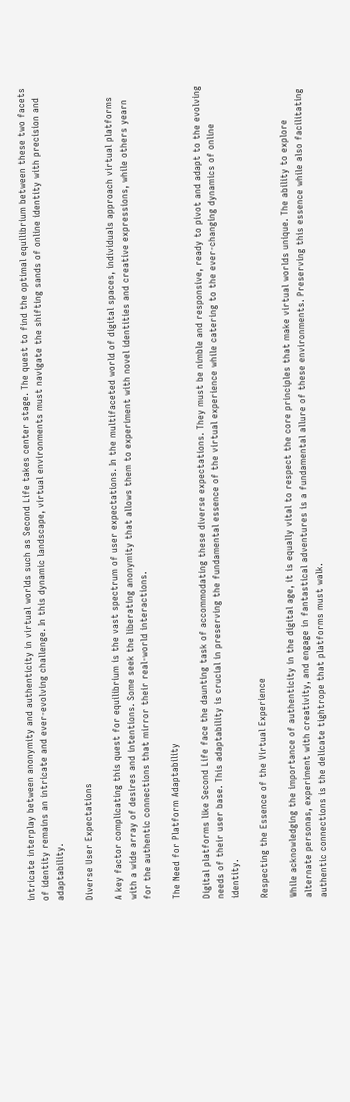intricate interplay between anonymity and authenticity in virtual worlds such as Second Life takes center stage. The quest to find the optimal equilibrium between these two facets of identity remains an intricate and ever-evolving challenge. In this dynamic landscape, virtual environments must navigate the shifting sands of online identity with precision and adaptability.

Diverse User Expectations

A key factor complicating this quest for equilibrium is the vast spectrum of user expectations. In the multifaceted world of digital spaces, individuals approach virtual platforms with a wide array of desires and intentions. Some seek the liberating anonymity that allows them to experiment with novel identities and creative expressions, while others yearn for the authentic connections that mirror their real-world interactions.

The Need for Platform Adaptability

Digital platforms like Second Life face the daunting task of accommodating these diverse expectations. They must be nimble and responsive, ready to pivot and adapt to the evolving needs of their user base. This adaptability is crucial in preserving the fundamental essence of the virtual experience while catering to the ever-changing dynamics of online identity.

Respecting the Essence of the Virtual Experience

While acknowledging the importance of authenticity in the digital age, it is equally vital to respect the core principles that make virtual worlds unique. The ability to explore alternate personas, experiment with creativity, and engage in fantastical adventures is a fundamental allure of these environments. Preserving this essence while also facilitating authentic connections is the delicate tightrope that platforms must walk.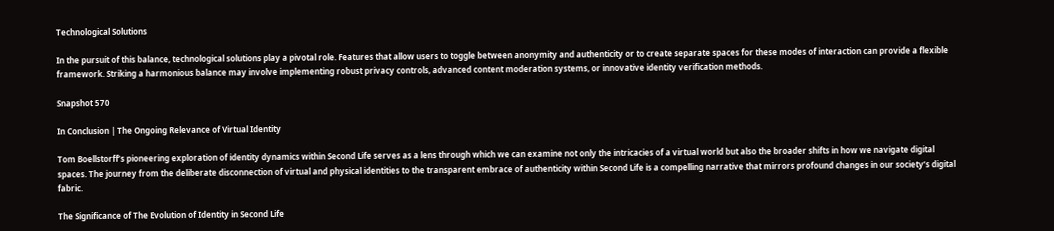Technological Solutions

In the pursuit of this balance, technological solutions play a pivotal role. Features that allow users to toggle between anonymity and authenticity or to create separate spaces for these modes of interaction can provide a flexible framework. Striking a harmonious balance may involve implementing robust privacy controls, advanced content moderation systems, or innovative identity verification methods.

Snapshot 570

In Conclusion | The Ongoing Relevance of Virtual Identity

Tom Boellstorff’s pioneering exploration of identity dynamics within Second Life serves as a lens through which we can examine not only the intricacies of a virtual world but also the broader shifts in how we navigate digital spaces. The journey from the deliberate disconnection of virtual and physical identities to the transparent embrace of authenticity within Second Life is a compelling narrative that mirrors profound changes in our society’s digital fabric.

The Significance of The Evolution of Identity in Second Life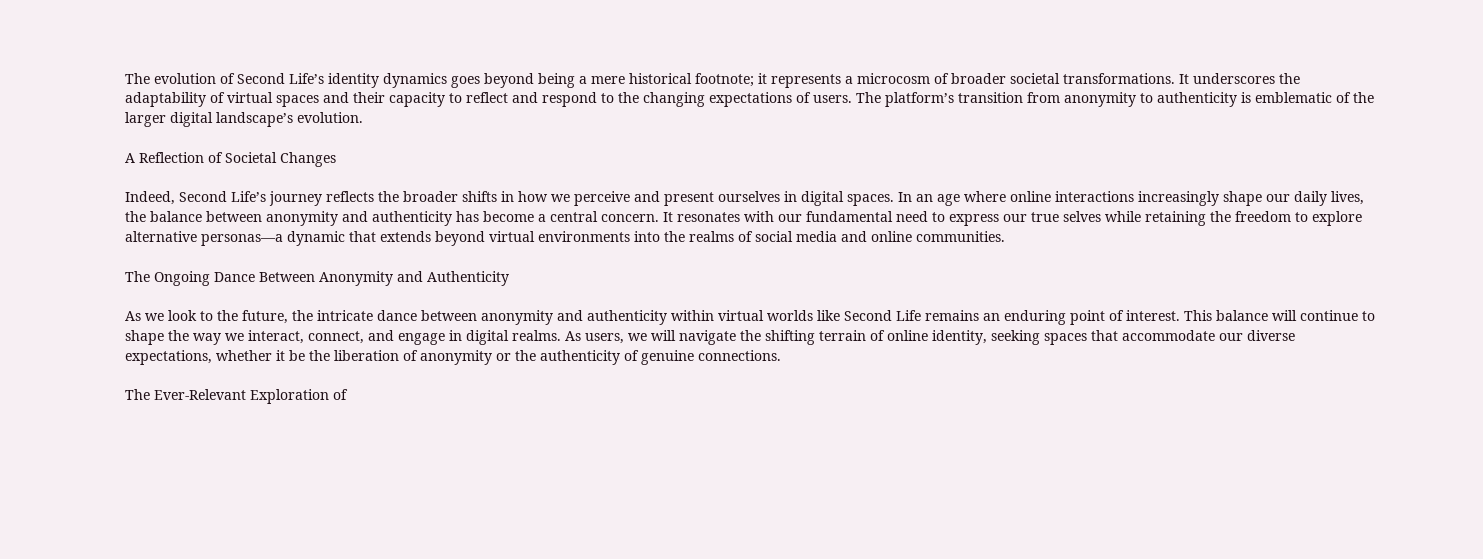The evolution of Second Life’s identity dynamics goes beyond being a mere historical footnote; it represents a microcosm of broader societal transformations. It underscores the adaptability of virtual spaces and their capacity to reflect and respond to the changing expectations of users. The platform’s transition from anonymity to authenticity is emblematic of the larger digital landscape’s evolution.

A Reflection of Societal Changes

Indeed, Second Life’s journey reflects the broader shifts in how we perceive and present ourselves in digital spaces. In an age where online interactions increasingly shape our daily lives, the balance between anonymity and authenticity has become a central concern. It resonates with our fundamental need to express our true selves while retaining the freedom to explore alternative personas—a dynamic that extends beyond virtual environments into the realms of social media and online communities.

The Ongoing Dance Between Anonymity and Authenticity

As we look to the future, the intricate dance between anonymity and authenticity within virtual worlds like Second Life remains an enduring point of interest. This balance will continue to shape the way we interact, connect, and engage in digital realms. As users, we will navigate the shifting terrain of online identity, seeking spaces that accommodate our diverse expectations, whether it be the liberation of anonymity or the authenticity of genuine connections.

The Ever-Relevant Exploration of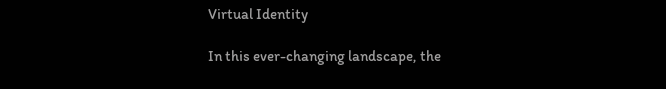Virtual Identity

In this ever-changing landscape, the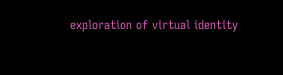exploration of virtual identity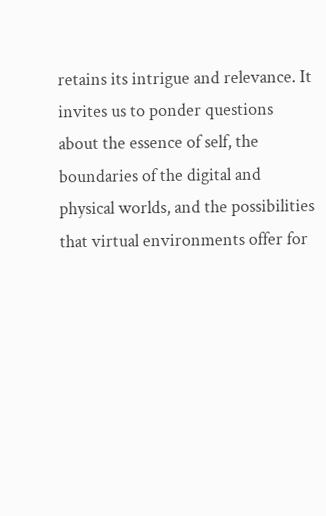retains its intrigue and relevance. It invites us to ponder questions about the essence of self, the boundaries of the digital and physical worlds, and the possibilities that virtual environments offer for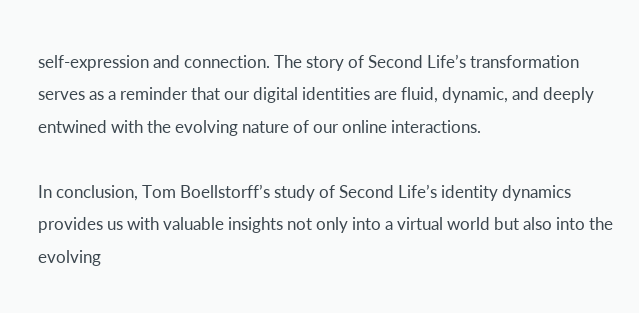self-expression and connection. The story of Second Life’s transformation serves as a reminder that our digital identities are fluid, dynamic, and deeply entwined with the evolving nature of our online interactions.

In conclusion, Tom Boellstorff’s study of Second Life’s identity dynamics provides us with valuable insights not only into a virtual world but also into the evolving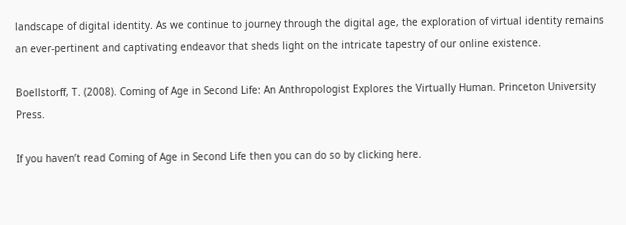landscape of digital identity. As we continue to journey through the digital age, the exploration of virtual identity remains an ever-pertinent and captivating endeavor that sheds light on the intricate tapestry of our online existence.

Boellstorff, T. (2008). Coming of Age in Second Life: An Anthropologist Explores the Virtually Human. Princeton University Press.

If you haven’t read Coming of Age in Second Life then you can do so by clicking here.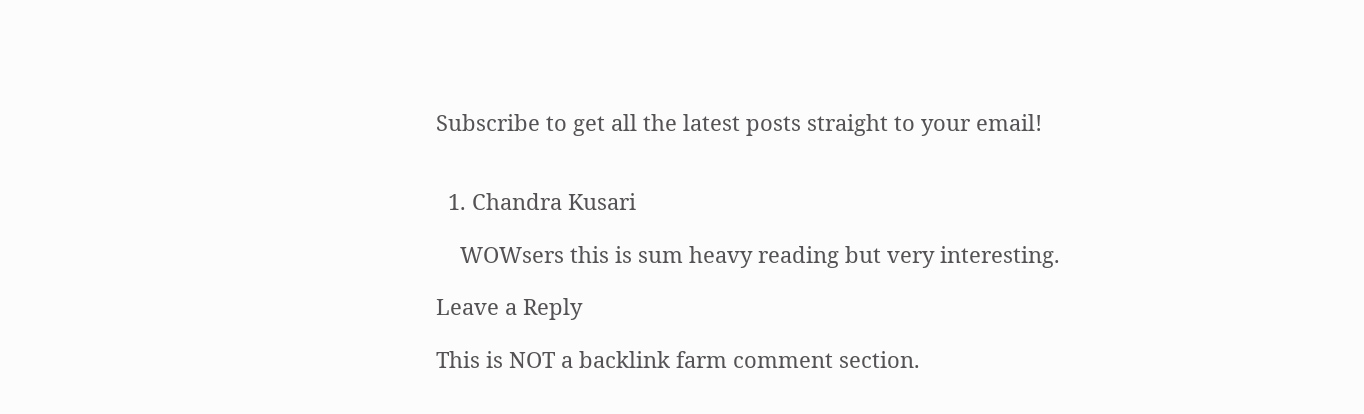Subscribe to get all the latest posts straight to your email!


  1. Chandra Kusari

    WOWsers this is sum heavy reading but very interesting.

Leave a Reply

This is NOT a backlink farm comment section.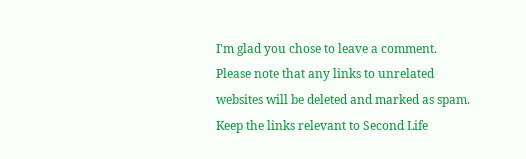I'm glad you chose to leave a comment. Please note that any links to unrelated websites will be deleted and marked as spam. Keep the links relevant to Second Life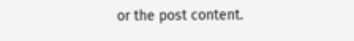or the post content.